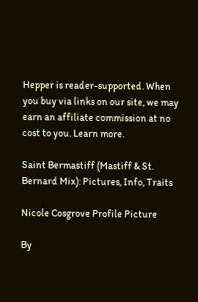Hepper is reader-supported. When you buy via links on our site, we may earn an affiliate commission at no cost to you. Learn more.

Saint Bermastiff (Mastiff & St. Bernard Mix): Pictures, Info, Traits

Nicole Cosgrove Profile Picture

By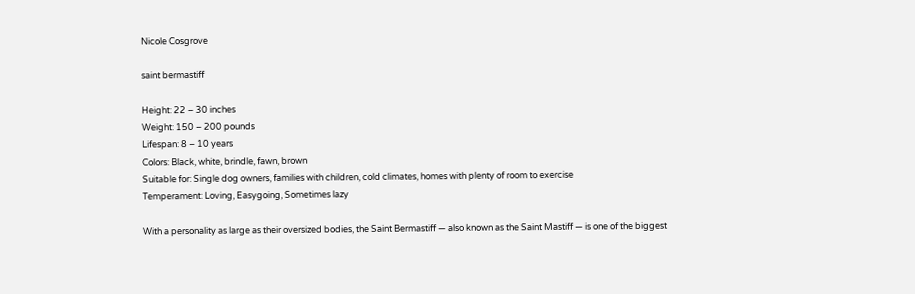Nicole Cosgrove

saint bermastiff

Height: 22 – 30 inches
Weight: 150 – 200 pounds
Lifespan: 8 – 10 years
Colors: Black, white, brindle, fawn, brown
Suitable for: Single dog owners, families with children, cold climates, homes with plenty of room to exercise
Temperament: Loving, Easygoing, Sometimes lazy

With a personality as large as their oversized bodies, the Saint Bermastiff — also known as the Saint Mastiff — is one of the biggest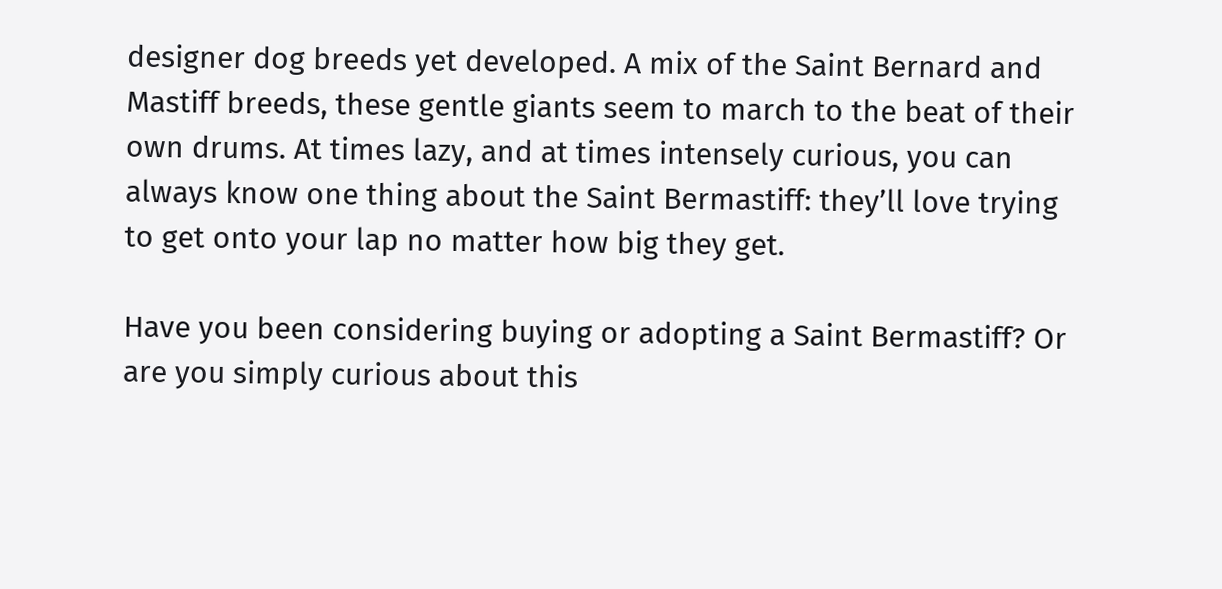designer dog breeds yet developed. A mix of the Saint Bernard and Mastiff breeds, these gentle giants seem to march to the beat of their own drums. At times lazy, and at times intensely curious, you can always know one thing about the Saint Bermastiff: they’ll love trying to get onto your lap no matter how big they get.

Have you been considering buying or adopting a Saint Bermastiff? Or are you simply curious about this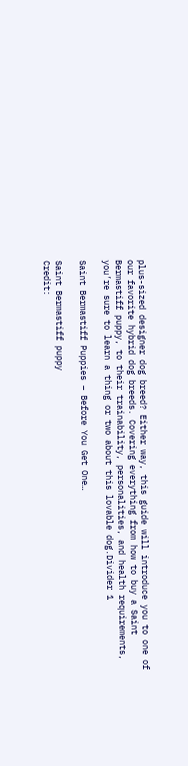plus-sized designer dog breed? Either way, this guide will introduce you to one of our favorite hybrid dog breeds. Covering everything from how to buy a Saint Bermastiff puppy, to their trainability, personalities, and health requirements, you’re sure to learn a thing or two about this lovable dog.Divider 1

Saint Bermastiff Puppies – Before You Get One…

Saint Bermastiff puppy
Credit: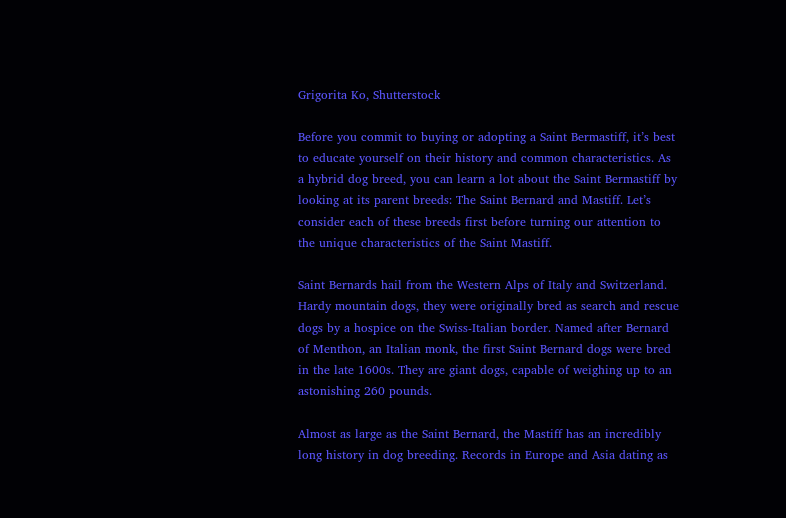Grigorita Ko, Shutterstock

Before you commit to buying or adopting a Saint Bermastiff, it’s best to educate yourself on their history and common characteristics. As a hybrid dog breed, you can learn a lot about the Saint Bermastiff by looking at its parent breeds: The Saint Bernard and Mastiff. Let’s consider each of these breeds first before turning our attention to the unique characteristics of the Saint Mastiff.

Saint Bernards hail from the Western Alps of Italy and Switzerland. Hardy mountain dogs, they were originally bred as search and rescue dogs by a hospice on the Swiss-Italian border. Named after Bernard of Menthon, an Italian monk, the first Saint Bernard dogs were bred in the late 1600s. They are giant dogs, capable of weighing up to an astonishing 260 pounds.

Almost as large as the Saint Bernard, the Mastiff has an incredibly long history in dog breeding. Records in Europe and Asia dating as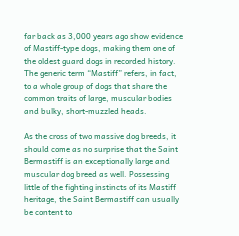far back as 3,000 years ago show evidence of Mastiff-type dogs, making them one of the oldest guard dogs in recorded history. The generic term “Mastiff” refers, in fact, to a whole group of dogs that share the common traits of large, muscular bodies and bulky, short-muzzled heads.

As the cross of two massive dog breeds, it should come as no surprise that the Saint Bermastiff is an exceptionally large and muscular dog breed as well. Possessing little of the fighting instincts of its Mastiff heritage, the Saint Bermastiff can usually be content to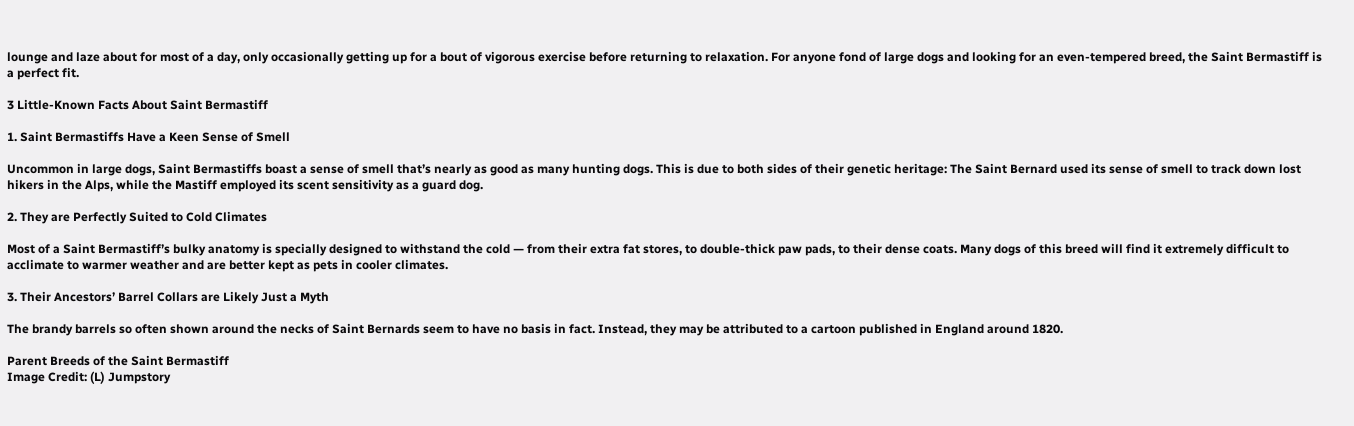lounge and laze about for most of a day, only occasionally getting up for a bout of vigorous exercise before returning to relaxation. For anyone fond of large dogs and looking for an even-tempered breed, the Saint Bermastiff is a perfect fit.

3 Little-Known Facts About Saint Bermastiff

1. Saint Bermastiffs Have a Keen Sense of Smell

Uncommon in large dogs, Saint Bermastiffs boast a sense of smell that’s nearly as good as many hunting dogs. This is due to both sides of their genetic heritage: The Saint Bernard used its sense of smell to track down lost hikers in the Alps, while the Mastiff employed its scent sensitivity as a guard dog.

2. They are Perfectly Suited to Cold Climates

Most of a Saint Bermastiff’s bulky anatomy is specially designed to withstand the cold — from their extra fat stores, to double-thick paw pads, to their dense coats. Many dogs of this breed will find it extremely difficult to acclimate to warmer weather and are better kept as pets in cooler climates.

3. Their Ancestors’ Barrel Collars are Likely Just a Myth

The brandy barrels so often shown around the necks of Saint Bernards seem to have no basis in fact. Instead, they may be attributed to a cartoon published in England around 1820.

Parent Breeds of the Saint Bermastiff
Image Credit: (L) Jumpstory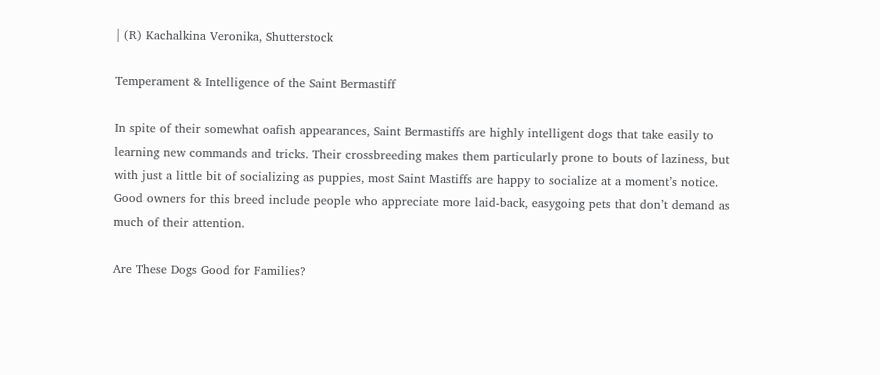| (R) Kachalkina Veronika, Shutterstock

Temperament & Intelligence of the Saint Bermastiff

In spite of their somewhat oafish appearances, Saint Bermastiffs are highly intelligent dogs that take easily to learning new commands and tricks. Their crossbreeding makes them particularly prone to bouts of laziness, but with just a little bit of socializing as puppies, most Saint Mastiffs are happy to socialize at a moment’s notice. Good owners for this breed include people who appreciate more laid-back, easygoing pets that don’t demand as much of their attention.

Are These Dogs Good for Families?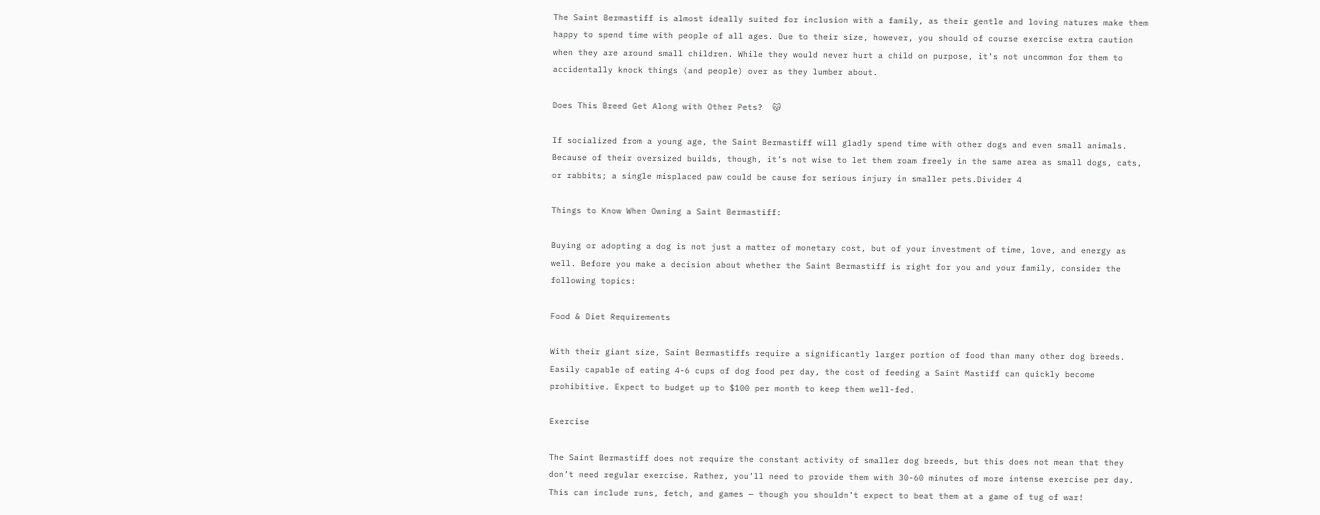The Saint Bermastiff is almost ideally suited for inclusion with a family, as their gentle and loving natures make them happy to spend time with people of all ages. Due to their size, however, you should of course exercise extra caution when they are around small children. While they would never hurt a child on purpose, it’s not uncommon for them to accidentally knock things (and people) over as they lumber about.

Does This Breed Get Along with Other Pets?  😽

If socialized from a young age, the Saint Bermastiff will gladly spend time with other dogs and even small animals. Because of their oversized builds, though, it’s not wise to let them roam freely in the same area as small dogs, cats, or rabbits; a single misplaced paw could be cause for serious injury in smaller pets.Divider 4

Things to Know When Owning a Saint Bermastiff:

Buying or adopting a dog is not just a matter of monetary cost, but of your investment of time, love, and energy as well. Before you make a decision about whether the Saint Bermastiff is right for you and your family, consider the following topics:

Food & Diet Requirements

With their giant size, Saint Bermastiffs require a significantly larger portion of food than many other dog breeds. Easily capable of eating 4-6 cups of dog food per day, the cost of feeding a Saint Mastiff can quickly become prohibitive. Expect to budget up to $100 per month to keep them well-fed.

Exercise

The Saint Bermastiff does not require the constant activity of smaller dog breeds, but this does not mean that they don’t need regular exercise. Rather, you’ll need to provide them with 30-60 minutes of more intense exercise per day. This can include runs, fetch, and games — though you shouldn’t expect to beat them at a game of tug of war!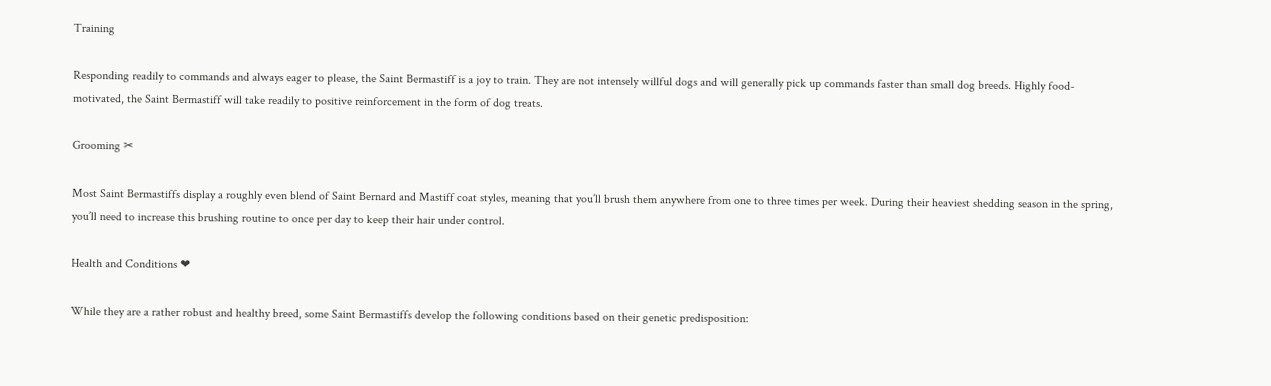Training

Responding readily to commands and always eager to please, the Saint Bermastiff is a joy to train. They are not intensely willful dogs and will generally pick up commands faster than small dog breeds. Highly food-motivated, the Saint Bermastiff will take readily to positive reinforcement in the form of dog treats.

Grooming ✂

Most Saint Bermastiffs display a roughly even blend of Saint Bernard and Mastiff coat styles, meaning that you’ll brush them anywhere from one to three times per week. During their heaviest shedding season in the spring, you’ll need to increase this brushing routine to once per day to keep their hair under control.

Health and Conditions ❤

While they are a rather robust and healthy breed, some Saint Bermastiffs develop the following conditions based on their genetic predisposition: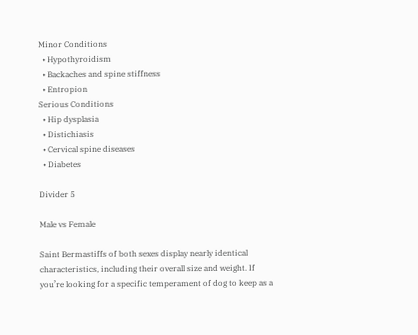Minor Conditions
  • Hypothyroidism
  • Backaches and spine stiffness
  • Entropion
Serious Conditions
  • Hip dysplasia
  • Distichiasis
  • Cervical spine diseases
  • Diabetes

Divider 5

Male vs Female

Saint Bermastiffs of both sexes display nearly identical characteristics, including their overall size and weight. If you’re looking for a specific temperament of dog to keep as a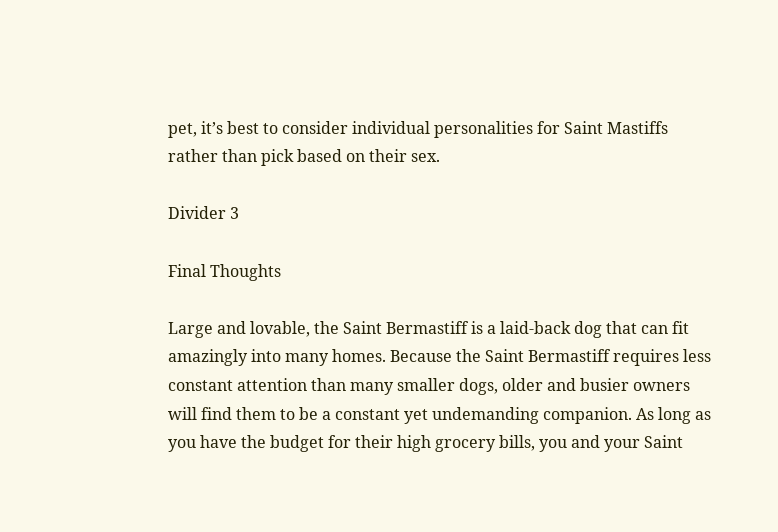pet, it’s best to consider individual personalities for Saint Mastiffs rather than pick based on their sex.

Divider 3

Final Thoughts

Large and lovable, the Saint Bermastiff is a laid-back dog that can fit amazingly into many homes. Because the Saint Bermastiff requires less constant attention than many smaller dogs, older and busier owners will find them to be a constant yet undemanding companion. As long as you have the budget for their high grocery bills, you and your Saint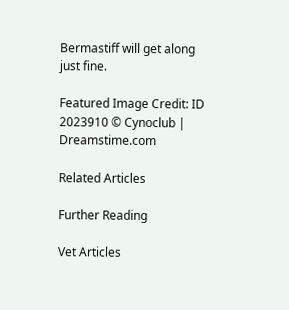Bermastiff will get along just fine.

Featured Image Credit: ID 2023910 © Cynoclub | Dreamstime.com

Related Articles

Further Reading

Vet Articles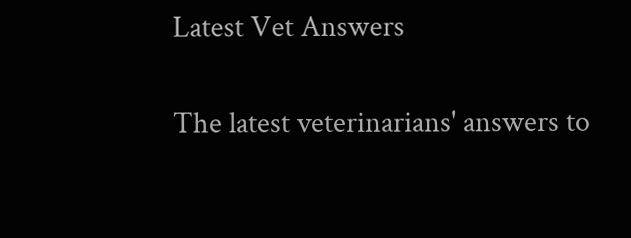Latest Vet Answers

The latest veterinarians' answers to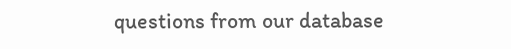questions from our database